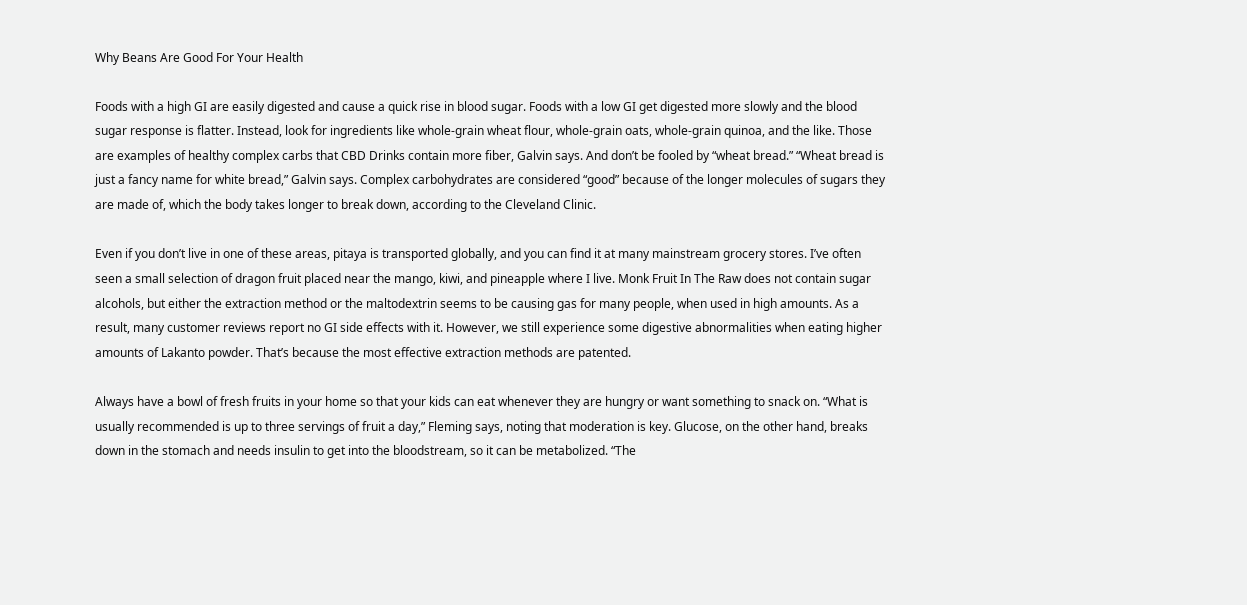Why Beans Are Good For Your Health

Foods with a high GI are easily digested and cause a quick rise in blood sugar. Foods with a low GI get digested more slowly and the blood sugar response is flatter. Instead, look for ingredients like whole-grain wheat flour, whole-grain oats, whole-grain quinoa, and the like. Those are examples of healthy complex carbs that CBD Drinks contain more fiber, Galvin says. And don’t be fooled by “wheat bread.” “Wheat bread is just a fancy name for white bread,” Galvin says. Complex carbohydrates are considered “good” because of the longer molecules of sugars they are made of, which the body takes longer to break down, according to the Cleveland Clinic.

Even if you don’t live in one of these areas, pitaya is transported globally, and you can find it at many mainstream grocery stores. I’ve often seen a small selection of dragon fruit placed near the mango, kiwi, and pineapple where I live. Monk Fruit In The Raw does not contain sugar alcohols, but either the extraction method or the maltodextrin seems to be causing gas for many people, when used in high amounts. As a result, many customer reviews report no GI side effects with it. However, we still experience some digestive abnormalities when eating higher amounts of Lakanto powder. That’s because the most effective extraction methods are patented.

Always have a bowl of fresh fruits in your home so that your kids can eat whenever they are hungry or want something to snack on. “What is usually recommended is up to three servings of fruit a day,” Fleming says, noting that moderation is key. Glucose, on the other hand, breaks down in the stomach and needs insulin to get into the bloodstream, so it can be metabolized. “The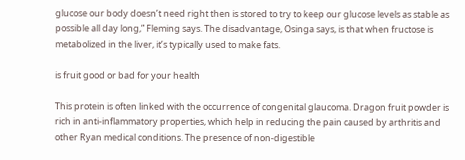glucose our body doesn’t need right then is stored to try to keep our glucose levels as stable as possible all day long,” Fleming says. The disadvantage, Osinga says, is that when fructose is metabolized in the liver, it’s typically used to make fats.

is fruit good or bad for your health

This protein is often linked with the occurrence of congenital glaucoma. Dragon fruit powder is rich in anti-inflammatory properties, which help in reducing the pain caused by arthritis and other Ryan medical conditions. The presence of non-digestible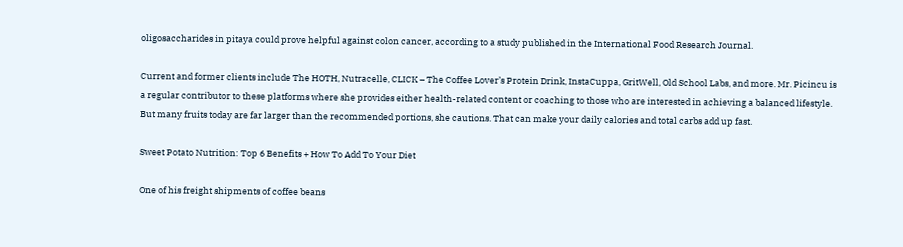oligosaccharides in pitaya could prove helpful against colon cancer, according to a study published in the International Food Research Journal.

Current and former clients include The HOTH, Nutracelle, CLICK – The Coffee Lover’s Protein Drink, InstaCuppa, GritWell, Old School Labs, and more. Mr. Picincu is a regular contributor to these platforms where she provides either health-related content or coaching to those who are interested in achieving a balanced lifestyle. But many fruits today are far larger than the recommended portions, she cautions. That can make your daily calories and total carbs add up fast.

Sweet Potato Nutrition: Top 6 Benefits + How To Add To Your Diet

One of his freight shipments of coffee beans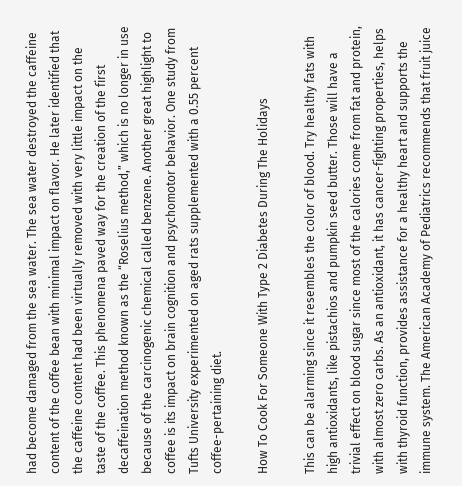had become damaged from the sea water. The sea water destroyed the caffeine content of the coffee bean with minimal impact on flavor. He later identified that the caffeine content had been virtually removed with very little impact on the taste of the coffee. This phenomena paved way for the creation of the first decaffeination method known as the “Roselius method,” which is no longer in use because of the carcinogenic chemical called benzene. Another great highlight to coffee is its impact on brain cognition and psychomotor behavior. One study from Tufts University experimented on aged rats supplemented with a 0.55 percent coffee-pertaining diet.

How To Cook For Someone With Type 2 Diabetes During The Holidays

This can be alarming since it resembles the color of blood. Try healthy fats with high antioxidants, like pistachios and pumpkin seed butter. Those will have a trivial effect on blood sugar since most of the calories come from fat and protein, with almost zero carbs. As an antioxidant, it has cancer-fighting properties, helps with thyroid function, provides assistance for a healthy heart and supports the immune system. The American Academy of Pediatrics recommends that fruit juice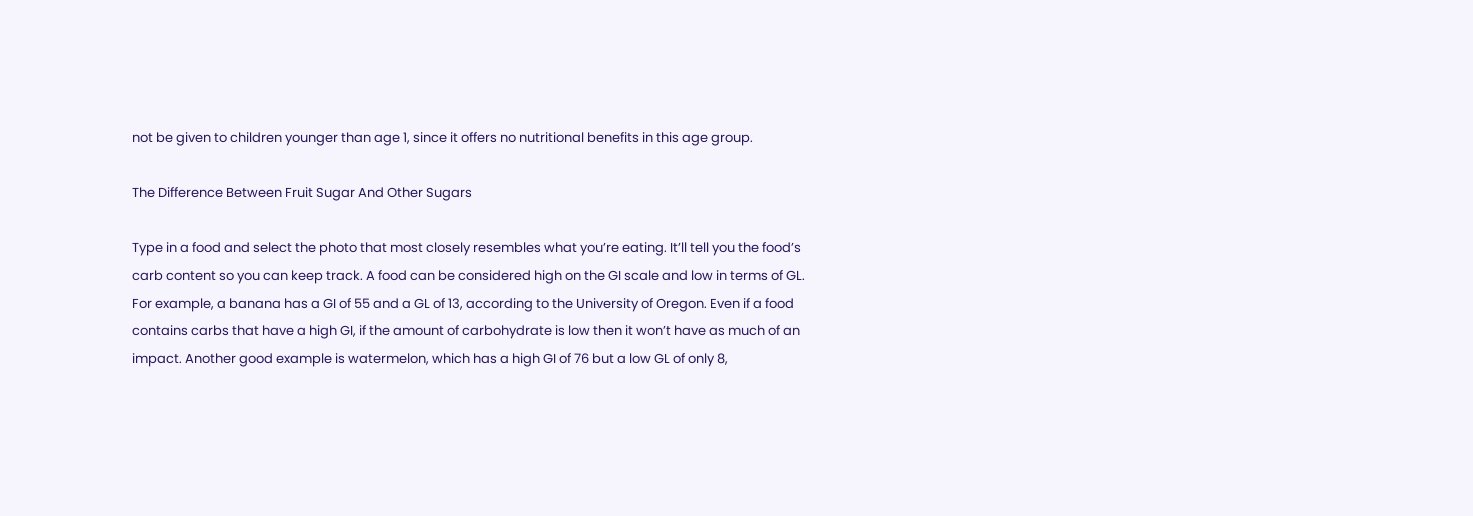not be given to children younger than age 1, since it offers no nutritional benefits in this age group.

The Difference Between Fruit Sugar And Other Sugars

Type in a food and select the photo that most closely resembles what you’re eating. It’ll tell you the food’s carb content so you can keep track. A food can be considered high on the GI scale and low in terms of GL. For example, a banana has a GI of 55 and a GL of 13, according to the University of Oregon. Even if a food contains carbs that have a high GI, if the amount of carbohydrate is low then it won’t have as much of an impact. Another good example is watermelon, which has a high GI of 76 but a low GL of only 8,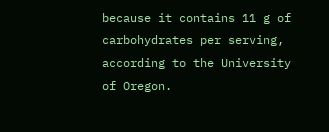because it contains 11 g of carbohydrates per serving, according to the University of Oregon.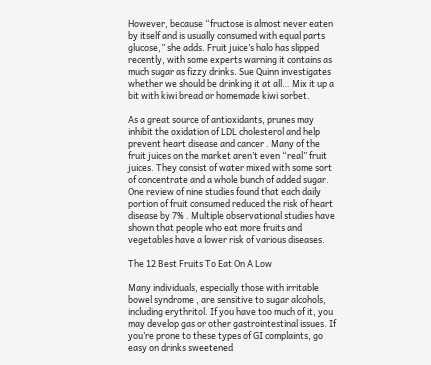However, because “fructose is almost never eaten by itself and is usually consumed with equal parts glucose,” she adds. Fruit juice’s halo has slipped recently, with some experts warning it contains as much sugar as fizzy drinks. Sue Quinn investigates whether we should be drinking it at all… Mix it up a bit with kiwi bread or homemade kiwi sorbet.

As a great source of antioxidants, prunes may inhibit the oxidation of LDL cholesterol and help prevent heart disease and cancer . Many of the fruit juices on the market aren’t even “real” fruit juices. They consist of water mixed with some sort of concentrate and a whole bunch of added sugar. One review of nine studies found that each daily portion of fruit consumed reduced the risk of heart disease by 7% . Multiple observational studies have shown that people who eat more fruits and vegetables have a lower risk of various diseases.

The 12 Best Fruits To Eat On A Low

Many individuals, especially those with irritable bowel syndrome , are sensitive to sugar alcohols, including erythritol. If you have too much of it, you may develop gas or other gastrointestinal issues. If you’re prone to these types of GI complaints, go easy on drinks sweetened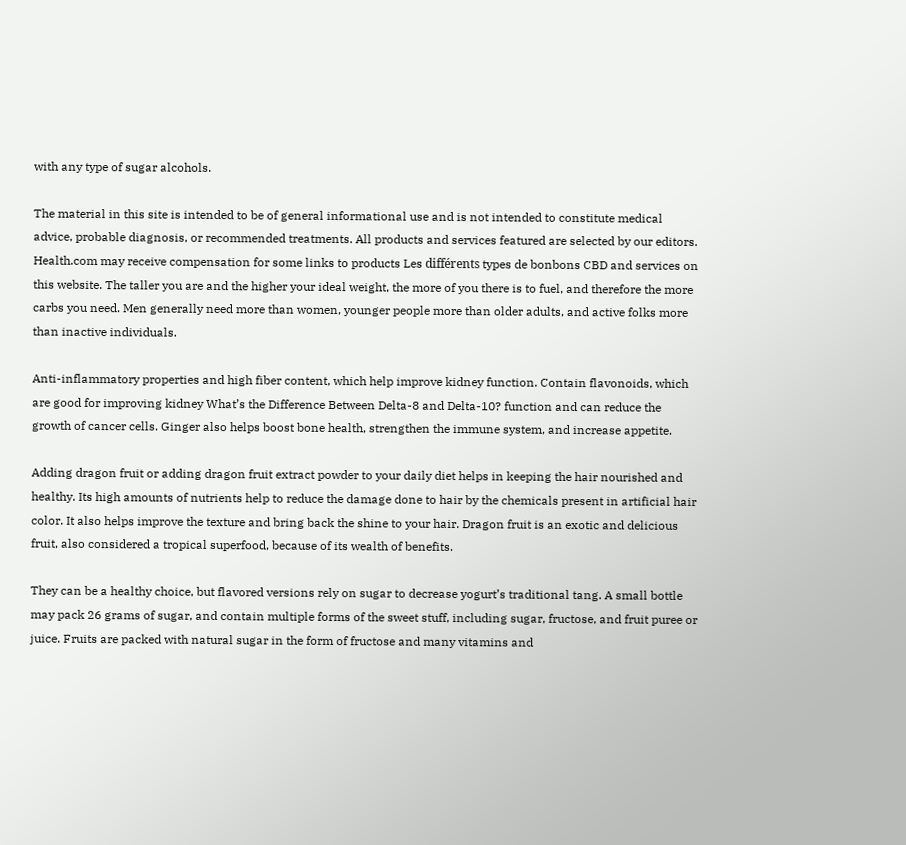with any type of sugar alcohols.

The material in this site is intended to be of general informational use and is not intended to constitute medical advice, probable diagnosis, or recommended treatments. All products and services featured are selected by our editors. Health.com may receive compensation for some links to products Les différents types de bonbons CBD and services on this website. The taller you are and the higher your ideal weight, the more of you there is to fuel, and therefore the more carbs you need. Men generally need more than women, younger people more than older adults, and active folks more than inactive individuals.

Anti-inflammatory properties and high fiber content, which help improve kidney function. Contain flavonoids, which are good for improving kidney What’s the Difference Between Delta-8 and Delta-10? function and can reduce the growth of cancer cells. Ginger also helps boost bone health, strengthen the immune system, and increase appetite.

Adding dragon fruit or adding dragon fruit extract powder to your daily diet helps in keeping the hair nourished and healthy. Its high amounts of nutrients help to reduce the damage done to hair by the chemicals present in artificial hair color. It also helps improve the texture and bring back the shine to your hair. Dragon fruit is an exotic and delicious fruit, also considered a tropical superfood, because of its wealth of benefits.

They can be a healthy choice, but flavored versions rely on sugar to decrease yogurt’s traditional tang. A small bottle may pack 26 grams of sugar, and contain multiple forms of the sweet stuff, including sugar, fructose, and fruit puree or juice. Fruits are packed with natural sugar in the form of fructose and many vitamins and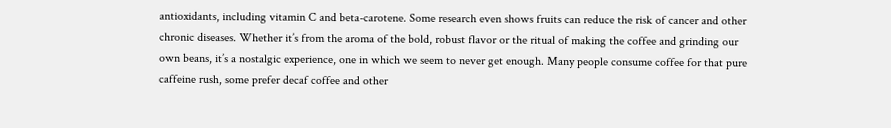antioxidants, including vitamin C and beta-carotene. Some research even shows fruits can reduce the risk of cancer and other chronic diseases. Whether it’s from the aroma of the bold, robust flavor or the ritual of making the coffee and grinding our own beans, it’s a nostalgic experience, one in which we seem to never get enough. Many people consume coffee for that pure caffeine rush, some prefer decaf coffee and other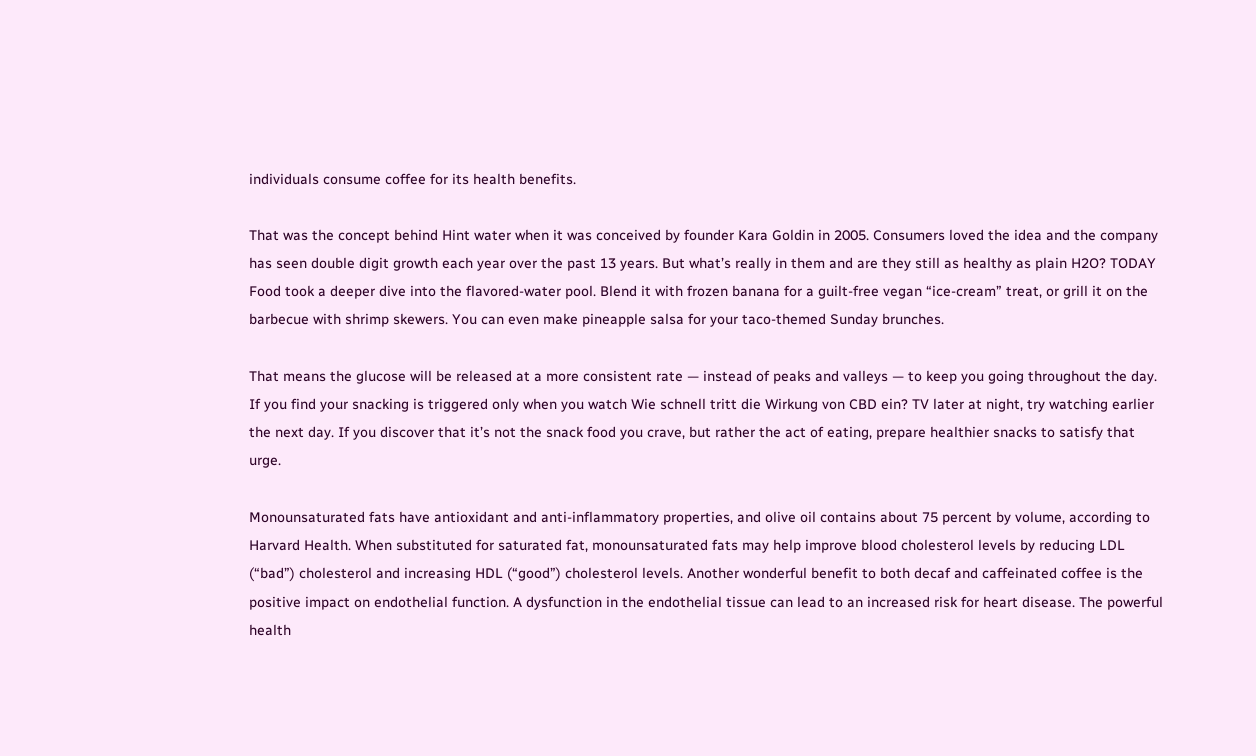individuals consume coffee for its health benefits.

That was the concept behind Hint water when it was conceived by founder Kara Goldin in 2005. Consumers loved the idea and the company has seen double digit growth each year over the past 13 years. But what’s really in them and are they still as healthy as plain H2O? TODAY Food took a deeper dive into the flavored-water pool. Blend it with frozen banana for a guilt-free vegan “ice-cream” treat, or grill it on the barbecue with shrimp skewers. You can even make pineapple salsa for your taco-themed Sunday brunches.

That means the glucose will be released at a more consistent rate — instead of peaks and valleys — to keep you going throughout the day. If you find your snacking is triggered only when you watch Wie schnell tritt die Wirkung von CBD ein? TV later at night, try watching earlier the next day. If you discover that it’s not the snack food you crave, but rather the act of eating, prepare healthier snacks to satisfy that urge.

Monounsaturated fats have antioxidant and anti-inflammatory properties, and olive oil contains about 75 percent by volume, according to Harvard Health. When substituted for saturated fat, monounsaturated fats may help improve blood cholesterol levels by reducing LDL (“bad”) cholesterol and increasing HDL (“good”) cholesterol levels. Another wonderful benefit to both decaf and caffeinated coffee is the positive impact on endothelial function. A dysfunction in the endothelial tissue can lead to an increased risk for heart disease. The powerful health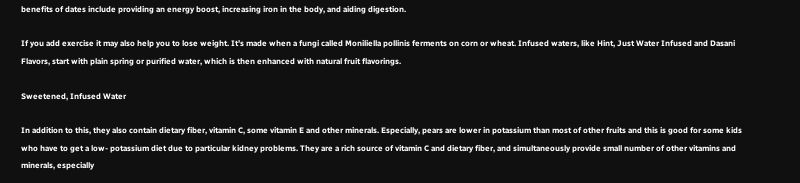benefits of dates include providing an energy boost, increasing iron in the body, and aiding digestion.

If you add exercise it may also help you to lose weight. It’s made when a fungi called Moniliella pollinis ferments on corn or wheat. Infused waters, like Hint, Just Water Infused and Dasani Flavors, start with plain spring or purified water, which is then enhanced with natural fruit flavorings.

Sweetened, Infused Water

In addition to this, they also contain dietary fiber, vitamin C, some vitamin E and other minerals. Especially, pears are lower in potassium than most of other fruits and this is good for some kids who have to get a low- potassium diet due to particular kidney problems. They are a rich source of vitamin C and dietary fiber, and simultaneously provide small number of other vitamins and minerals, especially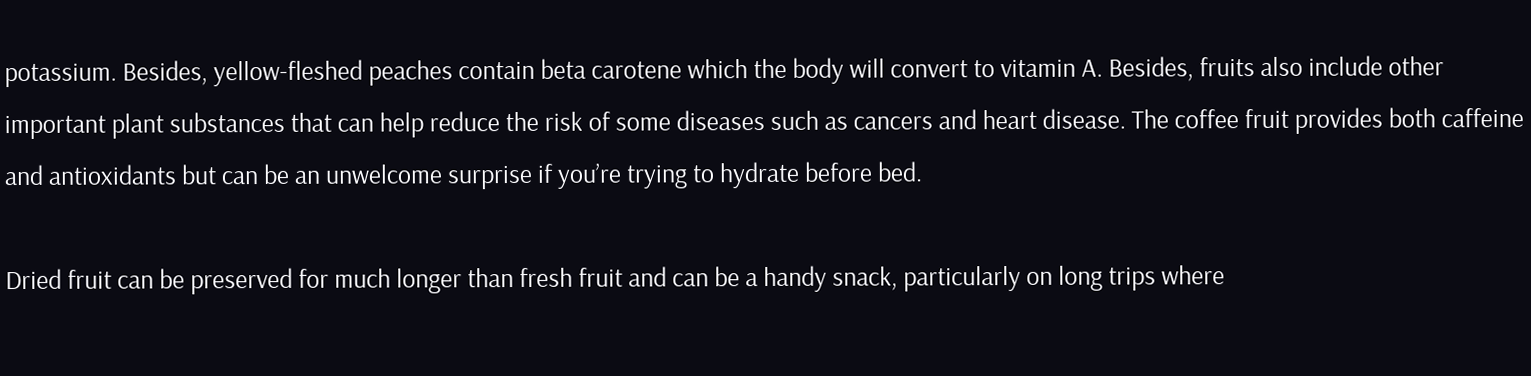potassium. Besides, yellow-fleshed peaches contain beta carotene which the body will convert to vitamin A. Besides, fruits also include other important plant substances that can help reduce the risk of some diseases such as cancers and heart disease. The coffee fruit provides both caffeine and antioxidants but can be an unwelcome surprise if you’re trying to hydrate before bed.

Dried fruit can be preserved for much longer than fresh fruit and can be a handy snack, particularly on long trips where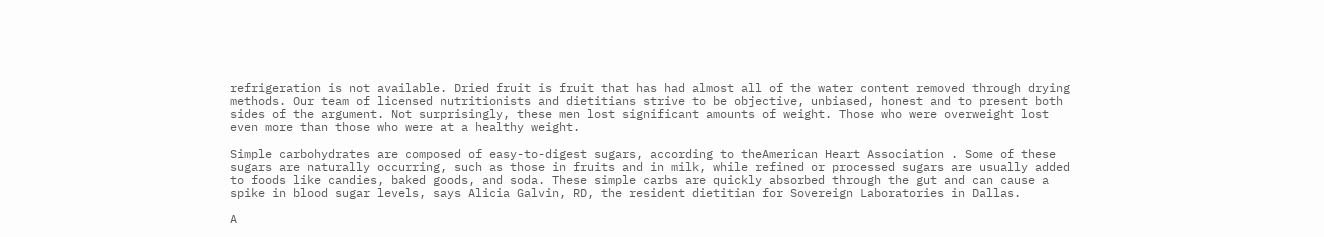refrigeration is not available. Dried fruit is fruit that has had almost all of the water content removed through drying methods. Our team of licensed nutritionists and dietitians strive to be objective, unbiased, honest and to present both sides of the argument. Not surprisingly, these men lost significant amounts of weight. Those who were overweight lost even more than those who were at a healthy weight.

Simple carbohydrates are composed of easy-to-digest sugars, according to theAmerican Heart Association . Some of these sugars are naturally occurring, such as those in fruits and in milk, while refined or processed sugars are usually added to foods like candies, baked goods, and soda. These simple carbs are quickly absorbed through the gut and can cause a spike in blood sugar levels, says Alicia Galvin, RD, the resident dietitian for Sovereign Laboratories in Dallas.

A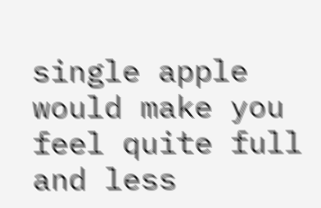single apple would make you feel quite full and less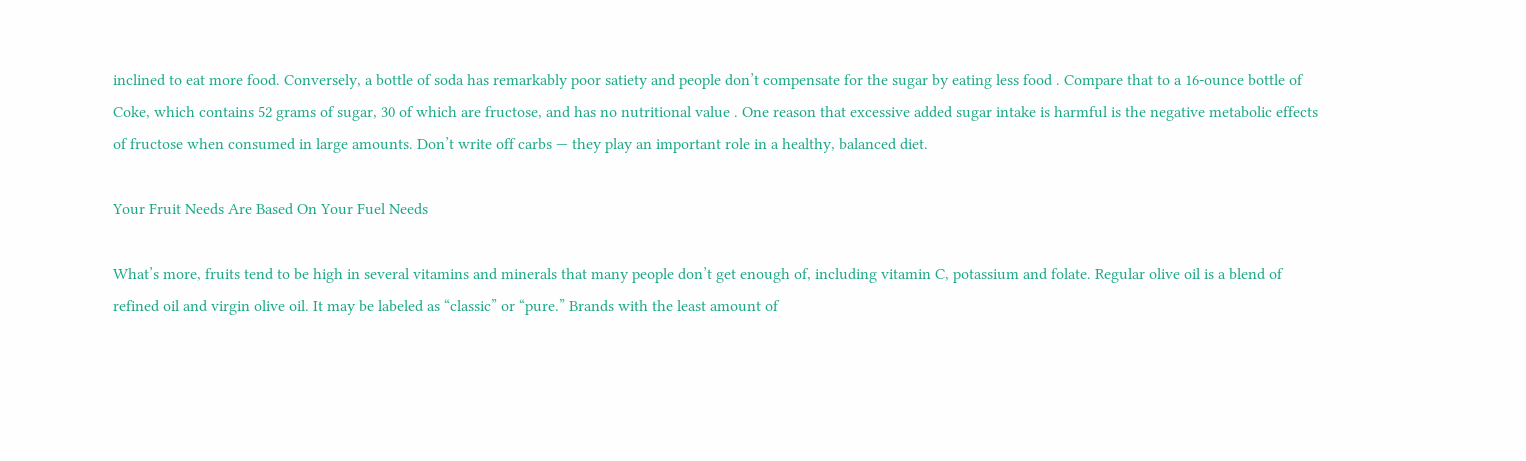inclined to eat more food. Conversely, a bottle of soda has remarkably poor satiety and people don’t compensate for the sugar by eating less food . Compare that to a 16-ounce bottle of Coke, which contains 52 grams of sugar, 30 of which are fructose, and has no nutritional value . One reason that excessive added sugar intake is harmful is the negative metabolic effects of fructose when consumed in large amounts. Don’t write off carbs — they play an important role in a healthy, balanced diet.

Your Fruit Needs Are Based On Your Fuel Needs

What’s more, fruits tend to be high in several vitamins and minerals that many people don’t get enough of, including vitamin C, potassium and folate. Regular olive oil is a blend of refined oil and virgin olive oil. It may be labeled as “classic” or “pure.” Brands with the least amount of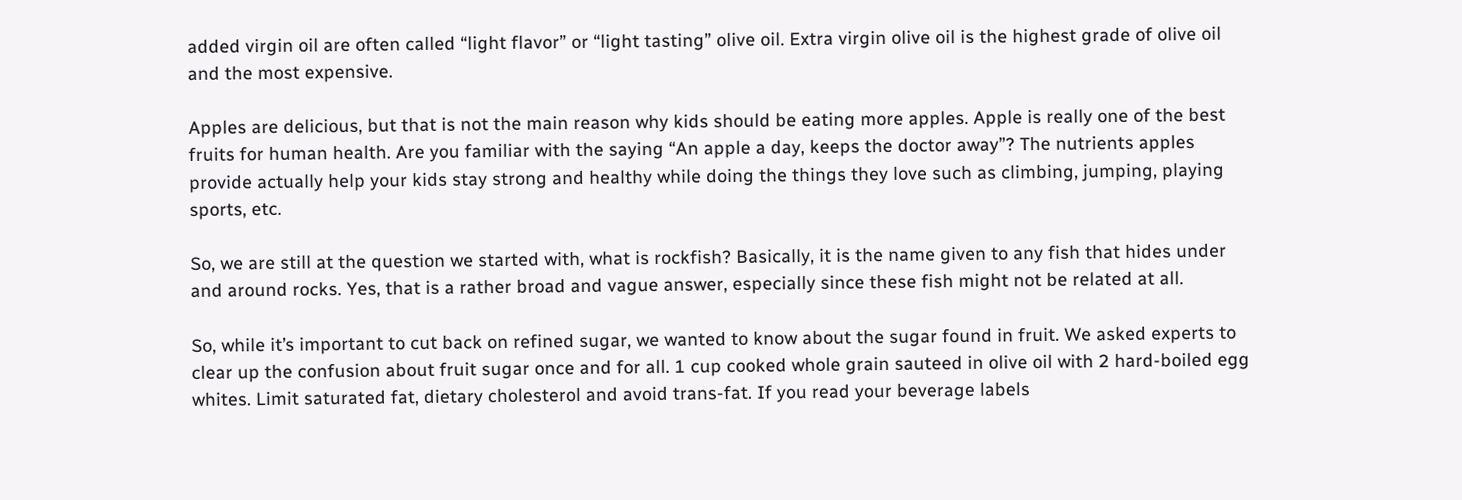added virgin oil are often called “light flavor” or “light tasting” olive oil. Extra virgin olive oil is the highest grade of olive oil and the most expensive.

Apples are delicious, but that is not the main reason why kids should be eating more apples. Apple is really one of the best fruits for human health. Are you familiar with the saying “An apple a day, keeps the doctor away”? The nutrients apples provide actually help your kids stay strong and healthy while doing the things they love such as climbing, jumping, playing sports, etc.

So, we are still at the question we started with, what is rockfish? Basically, it is the name given to any fish that hides under and around rocks. Yes, that is a rather broad and vague answer, especially since these fish might not be related at all.

So, while it’s important to cut back on refined sugar, we wanted to know about the sugar found in fruit. We asked experts to clear up the confusion about fruit sugar once and for all. 1 cup cooked whole grain sauteed in olive oil with 2 hard-boiled egg whites. Limit saturated fat, dietary cholesterol and avoid trans-fat. If you read your beverage labels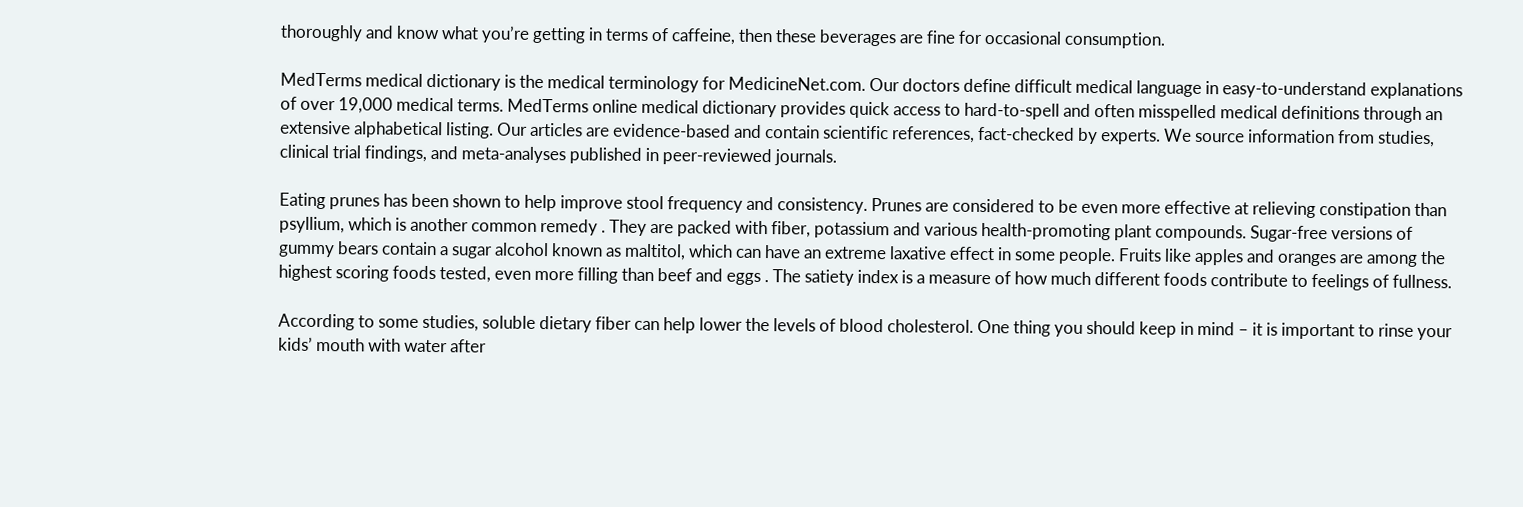thoroughly and know what you’re getting in terms of caffeine, then these beverages are fine for occasional consumption.

MedTerms medical dictionary is the medical terminology for MedicineNet.com. Our doctors define difficult medical language in easy-to-understand explanations of over 19,000 medical terms. MedTerms online medical dictionary provides quick access to hard-to-spell and often misspelled medical definitions through an extensive alphabetical listing. Our articles are evidence-based and contain scientific references, fact-checked by experts. We source information from studies, clinical trial findings, and meta-analyses published in peer-reviewed journals.

Eating prunes has been shown to help improve stool frequency and consistency. Prunes are considered to be even more effective at relieving constipation than psyllium, which is another common remedy . They are packed with fiber, potassium and various health-promoting plant compounds. Sugar-free versions of gummy bears contain a sugar alcohol known as maltitol, which can have an extreme laxative effect in some people. Fruits like apples and oranges are among the highest scoring foods tested, even more filling than beef and eggs . The satiety index is a measure of how much different foods contribute to feelings of fullness.

According to some studies, soluble dietary fiber can help lower the levels of blood cholesterol. One thing you should keep in mind – it is important to rinse your kids’ mouth with water after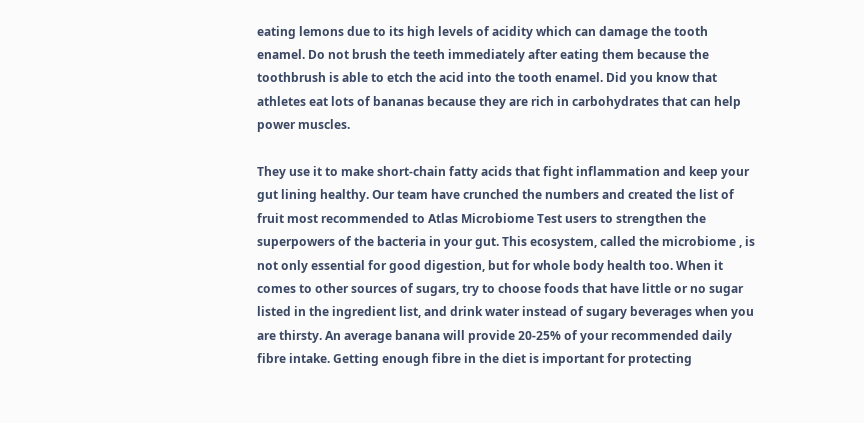eating lemons due to its high levels of acidity which can damage the tooth enamel. Do not brush the teeth immediately after eating them because the toothbrush is able to etch the acid into the tooth enamel. Did you know that athletes eat lots of bananas because they are rich in carbohydrates that can help power muscles.

They use it to make short-chain fatty acids that fight inflammation and keep your gut lining healthy. Our team have crunched the numbers and created the list of fruit most recommended to Atlas Microbiome Test users to strengthen the superpowers of the bacteria in your gut. This ecosystem, called the microbiome , is not only essential for good digestion, but for whole body health too. When it comes to other sources of sugars, try to choose foods that have little or no sugar listed in the ingredient list, and drink water instead of sugary beverages when you are thirsty. An average banana will provide 20-25% of your recommended daily fibre intake. Getting enough fibre in the diet is important for protecting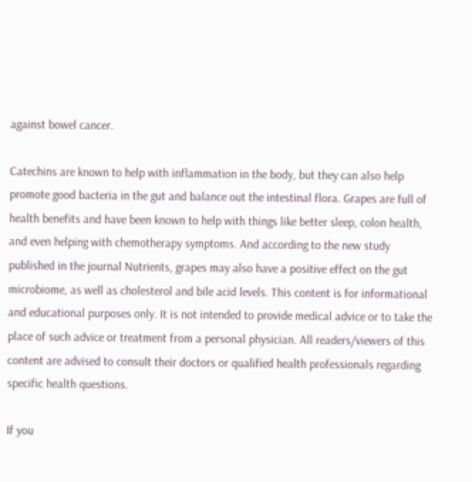against bowel cancer.

Catechins are known to help with inflammation in the body, but they can also help promote good bacteria in the gut and balance out the intestinal flora. Grapes are full of health benefits and have been known to help with things like better sleep, colon health, and even helping with chemotherapy symptoms. And according to the new study published in the journal Nutrients, grapes may also have a positive effect on the gut microbiome, as well as cholesterol and bile acid levels. This content is for informational and educational purposes only. It is not intended to provide medical advice or to take the place of such advice or treatment from a personal physician. All readers/viewers of this content are advised to consult their doctors or qualified health professionals regarding specific health questions.

If you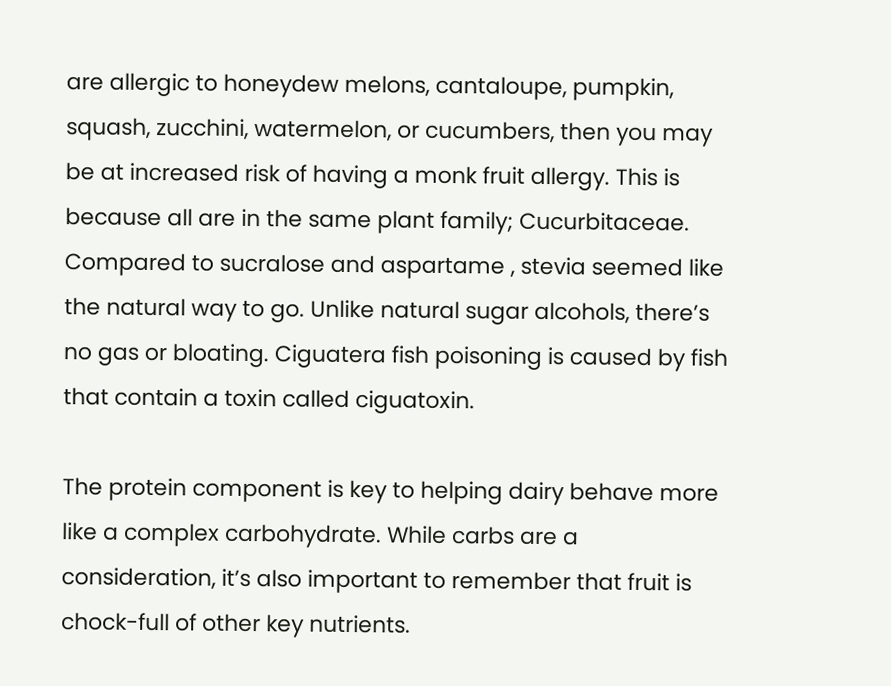are allergic to honeydew melons, cantaloupe, pumpkin, squash, zucchini, watermelon, or cucumbers, then you may be at increased risk of having a monk fruit allergy. This is because all are in the same plant family; Cucurbitaceae. Compared to sucralose and aspartame , stevia seemed like the natural way to go. Unlike natural sugar alcohols, there’s no gas or bloating. Ciguatera fish poisoning is caused by fish that contain a toxin called ciguatoxin.

The protein component is key to helping dairy behave more like a complex carbohydrate. While carbs are a consideration, it’s also important to remember that fruit is chock-full of other key nutrients.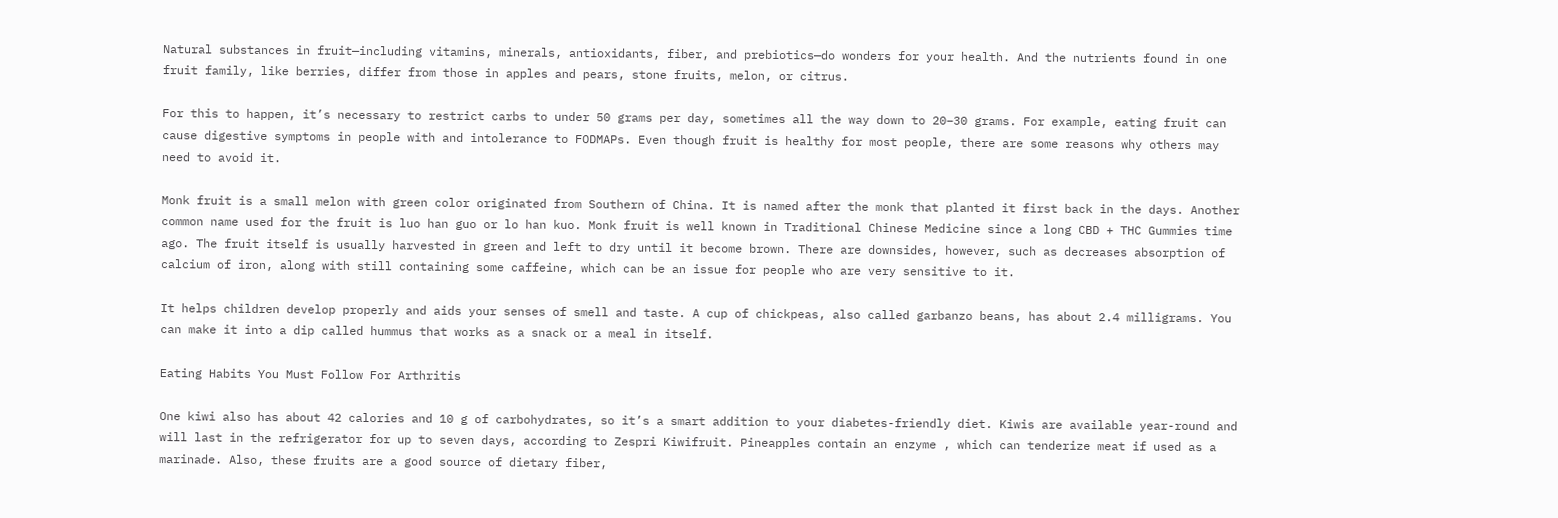Natural substances in fruit—including vitamins, minerals, antioxidants, fiber, and prebiotics—do wonders for your health. And the nutrients found in one fruit family, like berries, differ from those in apples and pears, stone fruits, melon, or citrus.

For this to happen, it’s necessary to restrict carbs to under 50 grams per day, sometimes all the way down to 20–30 grams. For example, eating fruit can cause digestive symptoms in people with and intolerance to FODMAPs. Even though fruit is healthy for most people, there are some reasons why others may need to avoid it.

Monk fruit is a small melon with green color originated from Southern of China. It is named after the monk that planted it first back in the days. Another common name used for the fruit is luo han guo or lo han kuo. Monk fruit is well known in Traditional Chinese Medicine since a long CBD + THC Gummies time ago. The fruit itself is usually harvested in green and left to dry until it become brown. There are downsides, however, such as decreases absorption of calcium of iron, along with still containing some caffeine, which can be an issue for people who are very sensitive to it.

It helps children develop properly and aids your senses of smell and taste. A cup of chickpeas, also called garbanzo beans, has about 2.4 milligrams. You can make it into a dip called hummus that works as a snack or a meal in itself.

Eating Habits You Must Follow For Arthritis

One kiwi also has about 42 calories and 10 g of carbohydrates, so it’s a smart addition to your diabetes-friendly diet. Kiwis are available year-round and will last in the refrigerator for up to seven days, according to Zespri Kiwifruit. Pineapples contain an enzyme , which can tenderize meat if used as a marinade. Also, these fruits are a good source of dietary fiber,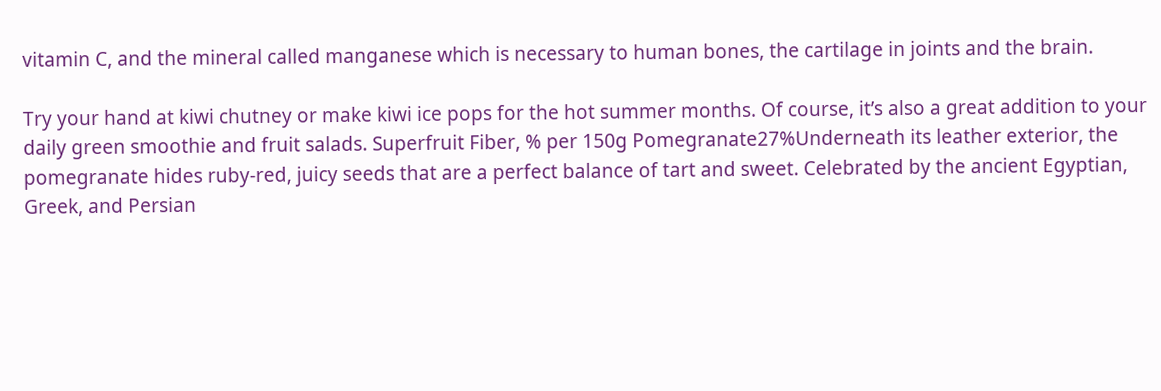vitamin C, and the mineral called manganese which is necessary to human bones, the cartilage in joints and the brain.

Try your hand at kiwi chutney or make kiwi ice pops for the hot summer months. Of course, it’s also a great addition to your daily green smoothie and fruit salads. Superfruit Fiber, % per 150g Pomegranate27%Underneath its leather exterior, the pomegranate hides ruby-red, juicy seeds that are a perfect balance of tart and sweet. Celebrated by the ancient Egyptian, Greek, and Persian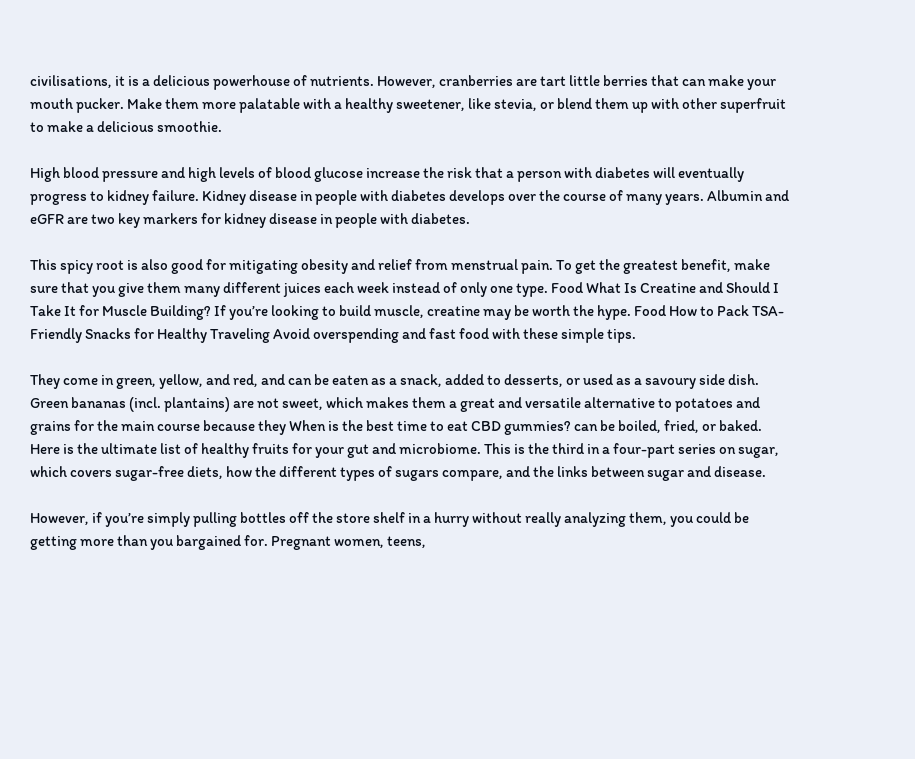civilisations, it is a delicious powerhouse of nutrients. However, cranberries are tart little berries that can make your mouth pucker. Make them more palatable with a healthy sweetener, like stevia, or blend them up with other superfruit to make a delicious smoothie.

High blood pressure and high levels of blood glucose increase the risk that a person with diabetes will eventually progress to kidney failure. Kidney disease in people with diabetes develops over the course of many years. Albumin and eGFR are two key markers for kidney disease in people with diabetes.

This spicy root is also good for mitigating obesity and relief from menstrual pain. To get the greatest benefit, make sure that you give them many different juices each week instead of only one type. Food What Is Creatine and Should I Take It for Muscle Building? If you’re looking to build muscle, creatine may be worth the hype. Food How to Pack TSA-Friendly Snacks for Healthy Traveling Avoid overspending and fast food with these simple tips.

They come in green, yellow, and red, and can be eaten as a snack, added to desserts, or used as a savoury side dish. Green bananas (incl. plantains) are not sweet, which makes them a great and versatile alternative to potatoes and grains for the main course because they When is the best time to eat CBD gummies? can be boiled, fried, or baked. Here is the ultimate list of healthy fruits for your gut and microbiome. This is the third in a four-part series on sugar, which covers sugar-free diets, how the different types of sugars compare, and the links between sugar and disease.

However, if you’re simply pulling bottles off the store shelf in a hurry without really analyzing them, you could be getting more than you bargained for. Pregnant women, teens,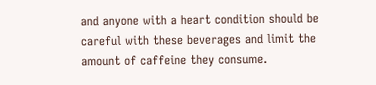and anyone with a heart condition should be careful with these beverages and limit the amount of caffeine they consume.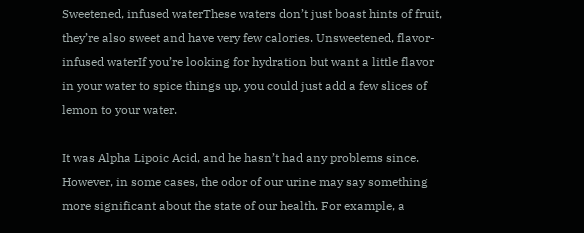Sweetened, infused waterThese waters don’t just boast hints of fruit, they’re also sweet and have very few calories. Unsweetened, flavor-infused waterIf you’re looking for hydration but want a little flavor in your water to spice things up, you could just add a few slices of lemon to your water.

It was Alpha Lipoic Acid, and he hasn’t had any problems since. However, in some cases, the odor of our urine may say something more significant about the state of our health. For example, a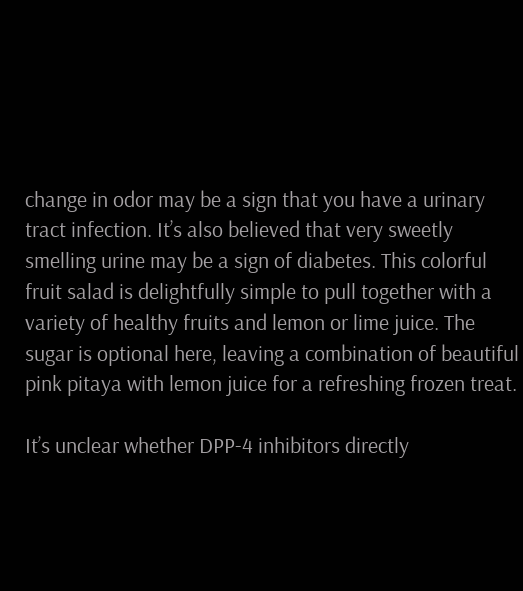change in odor may be a sign that you have a urinary tract infection. It’s also believed that very sweetly smelling urine may be a sign of diabetes. This colorful fruit salad is delightfully simple to pull together with a variety of healthy fruits and lemon or lime juice. The sugar is optional here, leaving a combination of beautiful pink pitaya with lemon juice for a refreshing frozen treat.

It’s unclear whether DPP-4 inhibitors directly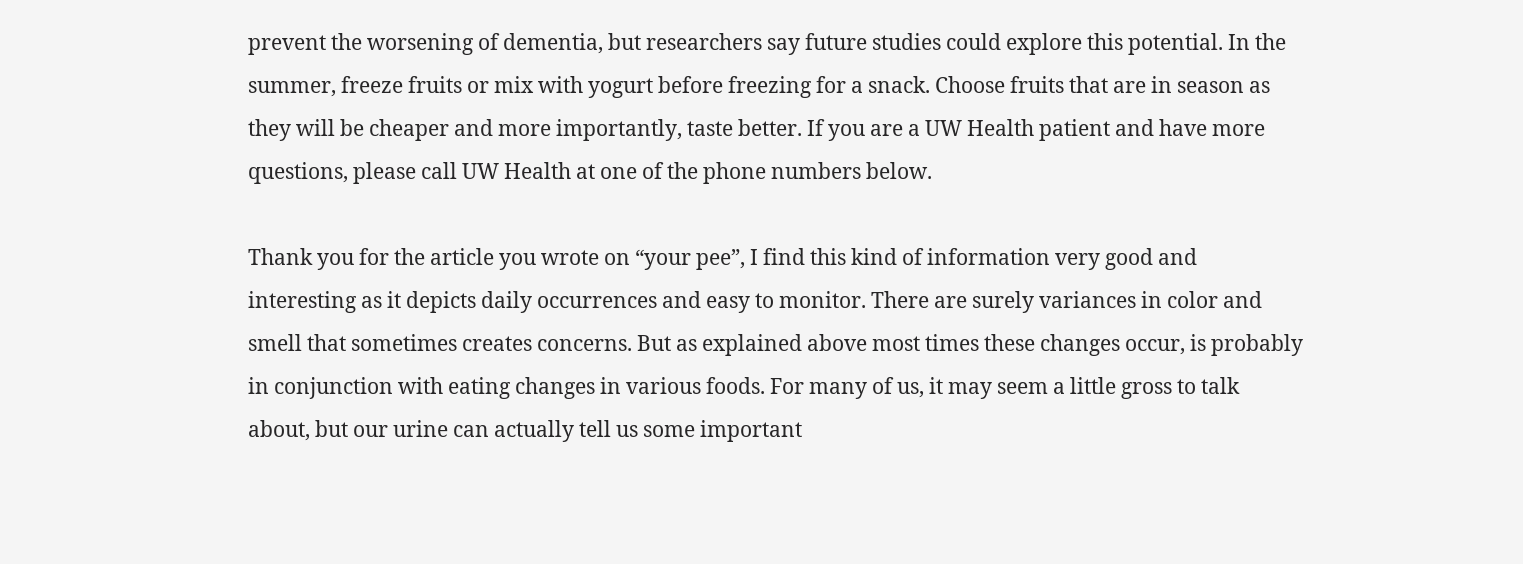prevent the worsening of dementia, but researchers say future studies could explore this potential. In the summer, freeze fruits or mix with yogurt before freezing for a snack. Choose fruits that are in season as they will be cheaper and more importantly, taste better. If you are a UW Health patient and have more questions, please call UW Health at one of the phone numbers below.

Thank you for the article you wrote on “your pee”, I find this kind of information very good and interesting as it depicts daily occurrences and easy to monitor. There are surely variances in color and smell that sometimes creates concerns. But as explained above most times these changes occur, is probably in conjunction with eating changes in various foods. For many of us, it may seem a little gross to talk about, but our urine can actually tell us some important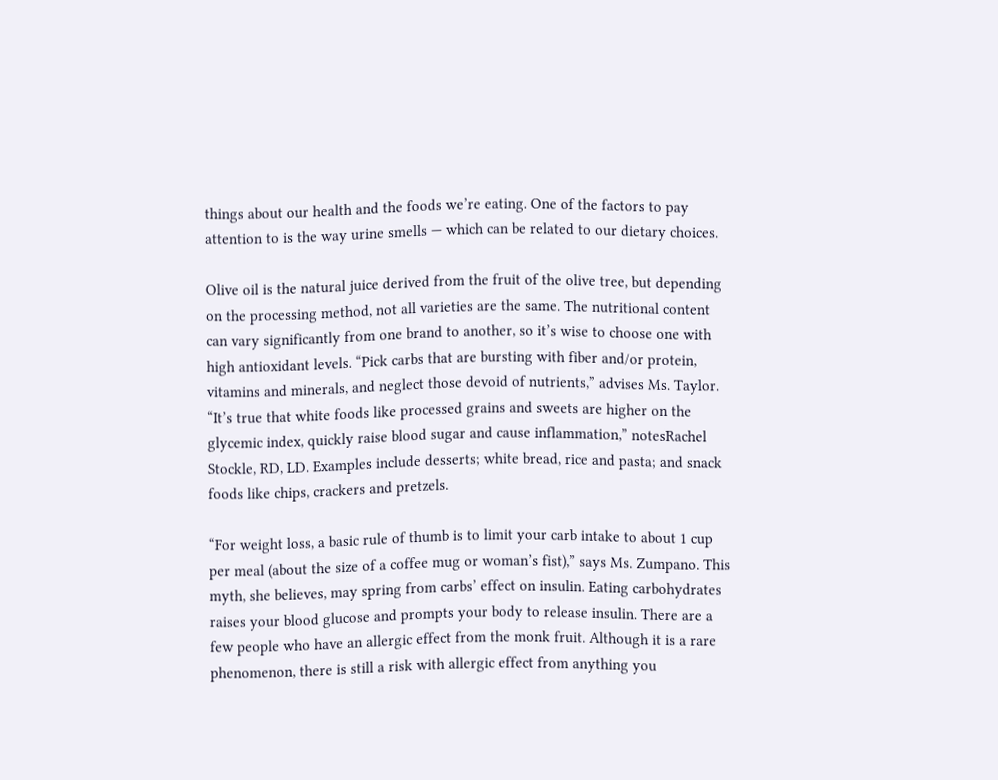things about our health and the foods we’re eating. One of the factors to pay attention to is the way urine smells — which can be related to our dietary choices.

Olive oil is the natural juice derived from the fruit of the olive tree, but depending on the processing method, not all varieties are the same. The nutritional content can vary significantly from one brand to another, so it’s wise to choose one with high antioxidant levels. “Pick carbs that are bursting with fiber and/or protein, vitamins and minerals, and neglect those devoid of nutrients,” advises Ms. Taylor. “It’s true that white foods like processed grains and sweets are higher on the glycemic index, quickly raise blood sugar and cause inflammation,” notesRachel Stockle, RD, LD. Examples include desserts; white bread, rice and pasta; and snack foods like chips, crackers and pretzels.

“For weight loss, a basic rule of thumb is to limit your carb intake to about 1 cup per meal (about the size of a coffee mug or woman’s fist),” says Ms. Zumpano. This myth, she believes, may spring from carbs’ effect on insulin. Eating carbohydrates raises your blood glucose and prompts your body to release insulin. There are a few people who have an allergic effect from the monk fruit. Although it is a rare phenomenon, there is still a risk with allergic effect from anything you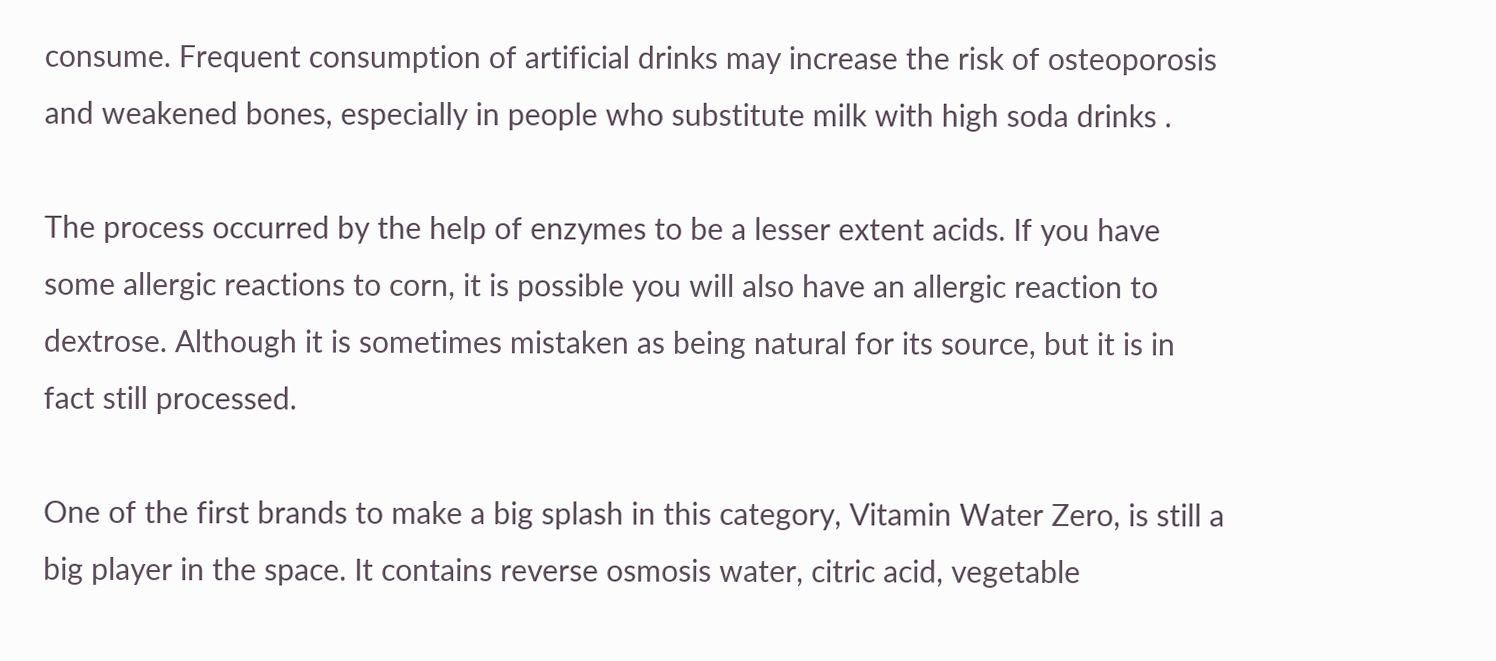consume. Frequent consumption of artificial drinks may increase the risk of osteoporosis and weakened bones, especially in people who substitute milk with high soda drinks .

The process occurred by the help of enzymes to be a lesser extent acids. If you have some allergic reactions to corn, it is possible you will also have an allergic reaction to dextrose. Although it is sometimes mistaken as being natural for its source, but it is in fact still processed.

One of the first brands to make a big splash in this category, Vitamin Water Zero, is still a big player in the space. It contains reverse osmosis water, citric acid, vegetable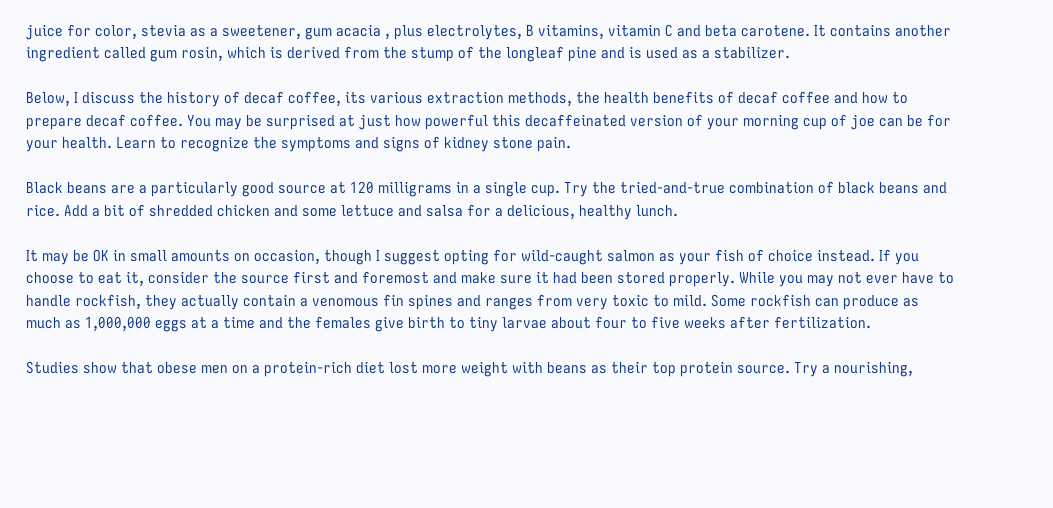juice for color, stevia as a sweetener, gum acacia , plus electrolytes, B vitamins, vitamin C and beta carotene. It contains another ingredient called gum rosin, which is derived from the stump of the longleaf pine and is used as a stabilizer.

Below, I discuss the history of decaf coffee, its various extraction methods, the health benefits of decaf coffee and how to prepare decaf coffee. You may be surprised at just how powerful this decaffeinated version of your morning cup of joe can be for your health. Learn to recognize the symptoms and signs of kidney stone pain.

Black beans are a particularly good source at 120 milligrams in a single cup. Try the tried-and-true combination of black beans and rice. Add a bit of shredded chicken and some lettuce and salsa for a delicious, healthy lunch.

It may be OK in small amounts on occasion, though I suggest opting for wild-caught salmon as your fish of choice instead. If you choose to eat it, consider the source first and foremost and make sure it had been stored properly. While you may not ever have to handle rockfish, they actually contain a venomous fin spines and ranges from very toxic to mild. Some rockfish can produce as much as 1,000,000 eggs at a time and the females give birth to tiny larvae about four to five weeks after fertilization.

Studies show that obese men on a protein-rich diet lost more weight with beans as their top protein source. Try a nourishing,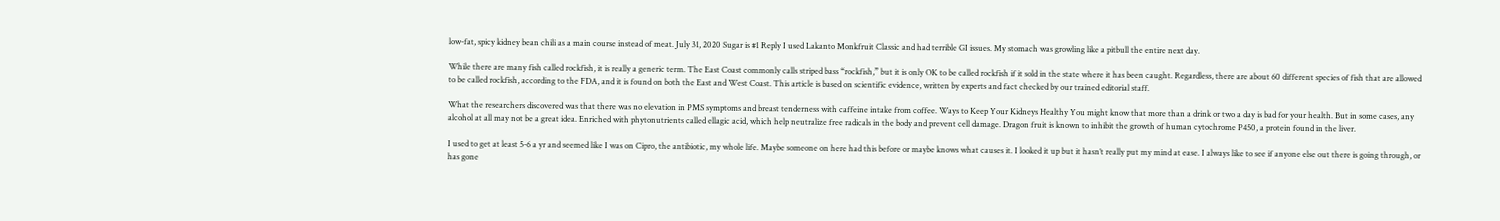low-fat, spicy kidney bean chili as a main course instead of meat. July 31, 2020 Sugar is #1 Reply I used Lakanto Monkfruit Classic and had terrible GI issues. My stomach was growling like a pitbull the entire next day.

While there are many fish called rockfish, it is really a generic term. The East Coast commonly calls striped bass “rockfish,” but it is only OK to be called rockfish if it sold in the state where it has been caught. Regardless, there are about 60 different species of fish that are allowed to be called rockfish, according to the FDA, and it is found on both the East and West Coast. This article is based on scientific evidence, written by experts and fact checked by our trained editorial staff.

What the researchers discovered was that there was no elevation in PMS symptoms and breast tenderness with caffeine intake from coffee. Ways to Keep Your Kidneys Healthy You might know that more than a drink or two a day is bad for your health. But in some cases, any alcohol at all may not be a great idea. Enriched with phytonutrients called ellagic acid, which help neutralize free radicals in the body and prevent cell damage. Dragon fruit is known to inhibit the growth of human cytochrome P450, a protein found in the liver.

I used to get at least 5-6 a yr and seemed like I was on Cipro, the antibiotic, my whole life. Maybe someone on here had this before or maybe knows what causes it. I looked it up but it hasn’t really put my mind at ease. I always like to see if anyone else out there is going through, or has gone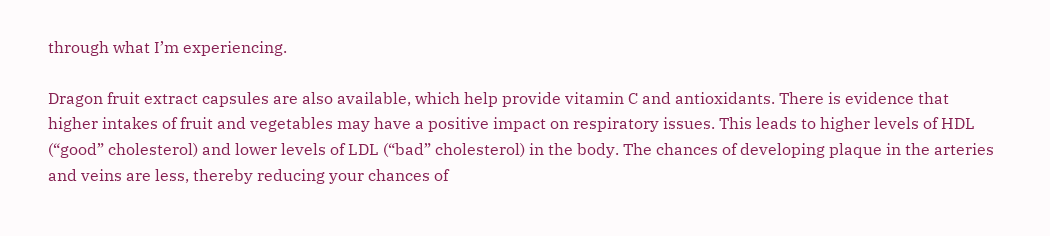through what I’m experiencing.

Dragon fruit extract capsules are also available, which help provide vitamin C and antioxidants. There is evidence that higher intakes of fruit and vegetables may have a positive impact on respiratory issues. This leads to higher levels of HDL (“good” cholesterol) and lower levels of LDL (“bad” cholesterol) in the body. The chances of developing plaque in the arteries and veins are less, thereby reducing your chances of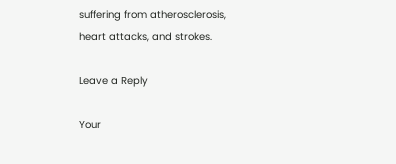suffering from atherosclerosis, heart attacks, and strokes.

Leave a Reply

Your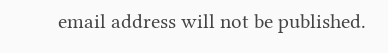email address will not be published.